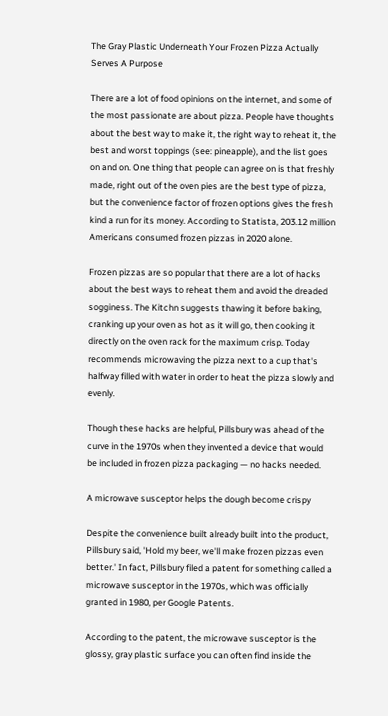The Gray Plastic Underneath Your Frozen Pizza Actually Serves A Purpose

There are a lot of food opinions on the internet, and some of the most passionate are about pizza. People have thoughts about the best way to make it, the right way to reheat it, the best and worst toppings (see: pineapple), and the list goes on and on. One thing that people can agree on is that freshly made, right out of the oven pies are the best type of pizza, but the convenience factor of frozen options gives the fresh kind a run for its money. According to Statista, 203.12 million Americans consumed frozen pizzas in 2020 alone.

Frozen pizzas are so popular that there are a lot of hacks about the best ways to reheat them and avoid the dreaded sogginess. The Kitchn suggests thawing it before baking, cranking up your oven as hot as it will go, then cooking it directly on the oven rack for the maximum crisp. Today recommends microwaving the pizza next to a cup that's halfway filled with water in order to heat the pizza slowly and evenly.

Though these hacks are helpful, Pillsbury was ahead of the curve in the 1970s when they invented a device that would be included in frozen pizza packaging — no hacks needed.

A microwave susceptor helps the dough become crispy

Despite the convenience built already built into the product, Pillsbury said, 'Hold my beer, we'll make frozen pizzas even better.' In fact, Pillsbury filed a patent for something called a microwave susceptor in the 1970s, which was officially granted in 1980, per Google Patents.

According to the patent, the microwave susceptor is the glossy, gray plastic surface you can often find inside the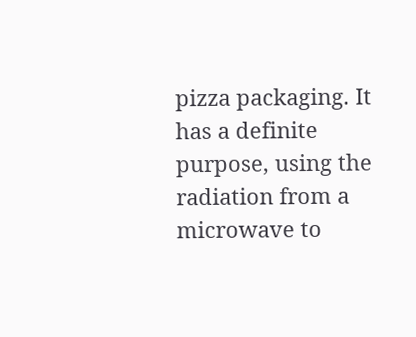pizza packaging. It has a definite purpose, using the radiation from a microwave to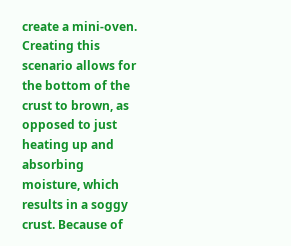create a mini-oven. Creating this scenario allows for the bottom of the crust to brown, as opposed to just heating up and absorbing moisture, which results in a soggy crust. Because of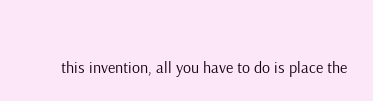this invention, all you have to do is place the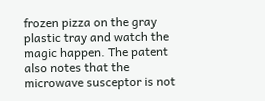frozen pizza on the gray plastic tray and watch the magic happen. The patent also notes that the microwave susceptor is not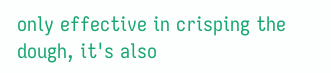only effective in crisping the dough, it's also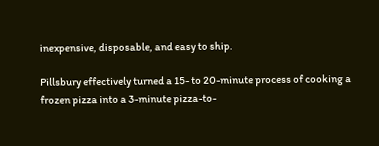inexpensive, disposable, and easy to ship.

Pillsbury effectively turned a 15- to 20-minute process of cooking a frozen pizza into a 3-minute pizza-to-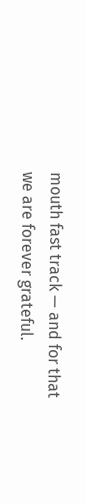mouth fast track — and for that we are forever grateful.